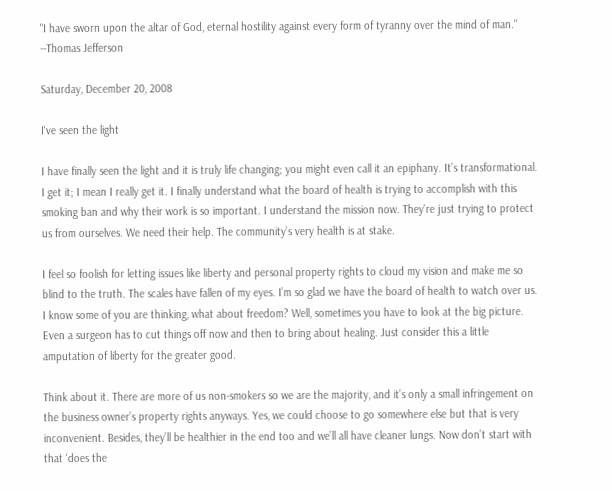"I have sworn upon the altar of God, eternal hostility against every form of tyranny over the mind of man." --Thomas Jefferson

Saturday, December 20, 2008

I've seen the light

I have finally seen the light and it is truly life changing; you might even call it an epiphany. It’s transformational. I get it; I mean I really get it. I finally understand what the board of health is trying to accomplish with this smoking ban and why their work is so important. I understand the mission now. They’re just trying to protect us from ourselves. We need their help. The community’s very health is at stake.

I feel so foolish for letting issues like liberty and personal property rights to cloud my vision and make me so blind to the truth. The scales have fallen of my eyes. I’m so glad we have the board of health to watch over us. I know some of you are thinking, what about freedom? Well, sometimes you have to look at the big picture. Even a surgeon has to cut things off now and then to bring about healing. Just consider this a little amputation of liberty for the greater good.

Think about it. There are more of us non-smokers so we are the majority, and it’s only a small infringement on the business owner’s property rights anyways. Yes, we could choose to go somewhere else but that is very inconvenient. Besides, they’ll be healthier in the end too and we’ll all have cleaner lungs. Now don’t start with that ‘does the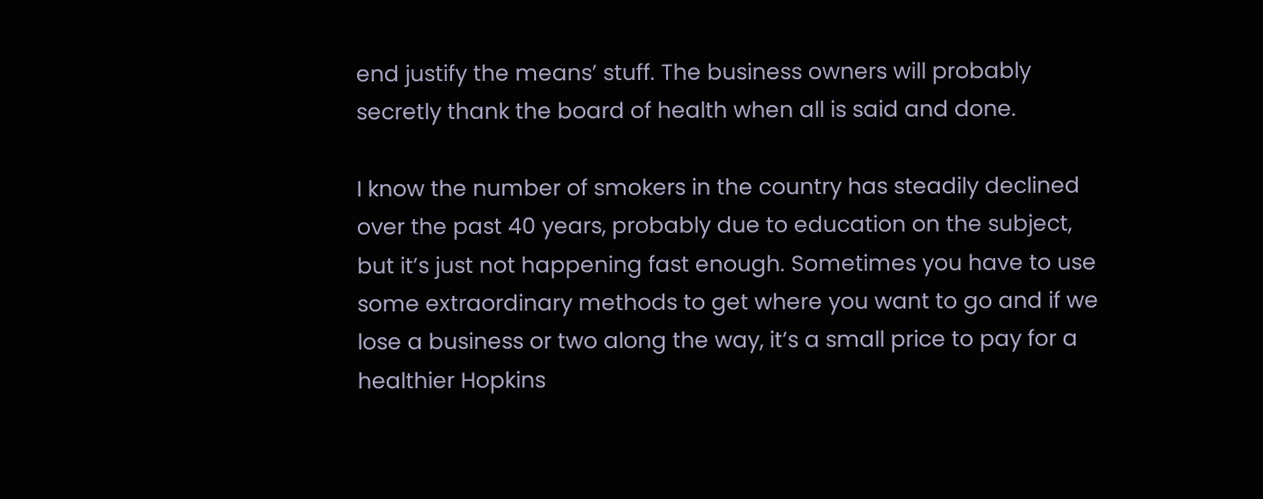end justify the means’ stuff. The business owners will probably secretly thank the board of health when all is said and done.

I know the number of smokers in the country has steadily declined over the past 40 years, probably due to education on the subject, but it’s just not happening fast enough. Sometimes you have to use some extraordinary methods to get where you want to go and if we lose a business or two along the way, it’s a small price to pay for a healthier Hopkins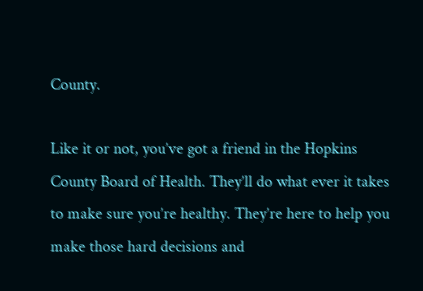County.

Like it or not, you’ve got a friend in the Hopkins County Board of Health. They’ll do what ever it takes to make sure you’re healthy. They’re here to help you make those hard decisions and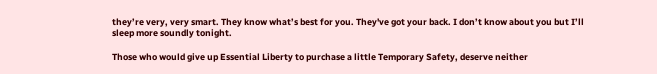they’re very, very smart. They know what’s best for you. They've got your back. I don’t know about you but I’ll sleep more soundly tonight.

Those who would give up Essential Liberty to purchase a little Temporary Safety, deserve neither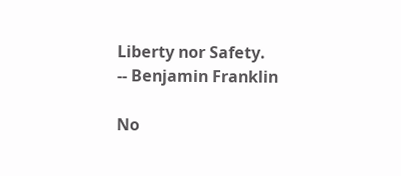Liberty nor Safety.
-- Benjamin Franklin

No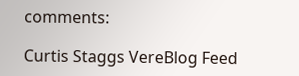comments:

Curtis Staggs VereBlog Feed